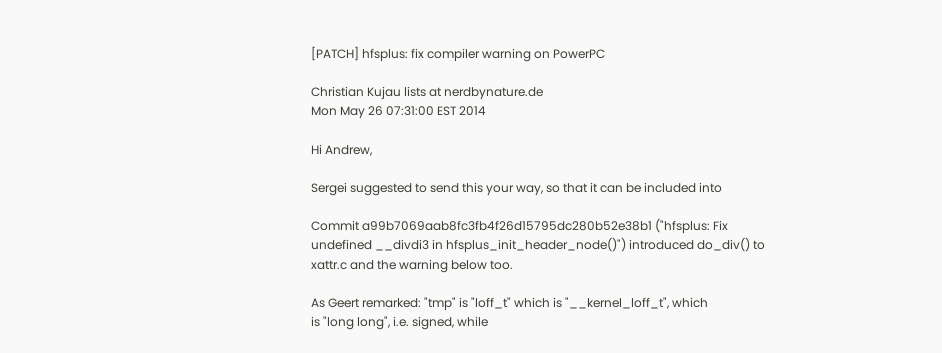[PATCH] hfsplus: fix compiler warning on PowerPC

Christian Kujau lists at nerdbynature.de
Mon May 26 07:31:00 EST 2014

Hi Andrew,

Sergei suggested to send this your way, so that it can be included into

Commit a99b7069aab8fc3fb4f26d15795dc280b52e38b1 ("hfsplus: Fix
undefined __divdi3 in hfsplus_init_header_node()") introduced do_div() to
xattr.c and the warning below too.

As Geert remarked: "tmp" is "loff_t" which is "__kernel_loff_t", which
is "long long", i.e. signed, while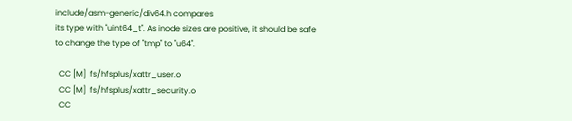include/asm-generic/div64.h compares
its type with "uint64_t". As inode sizes are positive, it should be safe
to change the type of "tmp" to "u64".

  CC [M]  fs/hfsplus/xattr_user.o
  CC [M]  fs/hfsplus/xattr_security.o
  CC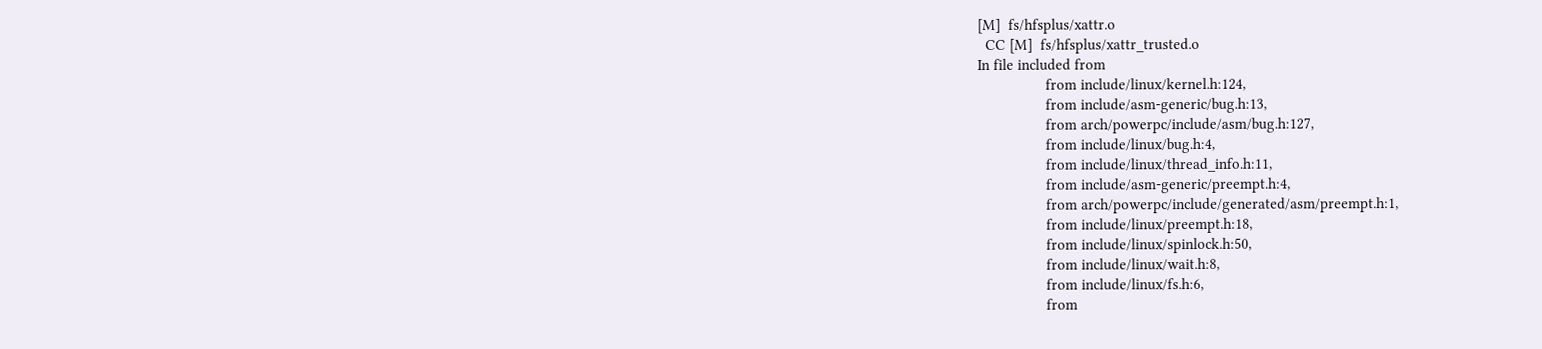[M]  fs/hfsplus/xattr.o
  CC [M]  fs/hfsplus/xattr_trusted.o
In file included from
                 from include/linux/kernel.h:124,
                 from include/asm-generic/bug.h:13,
                 from arch/powerpc/include/asm/bug.h:127,
                 from include/linux/bug.h:4,
                 from include/linux/thread_info.h:11,
                 from include/asm-generic/preempt.h:4,
                 from arch/powerpc/include/generated/asm/preempt.h:1,
                 from include/linux/preempt.h:18,
                 from include/linux/spinlock.h:50,
                 from include/linux/wait.h:8,
                 from include/linux/fs.h:6,
                 from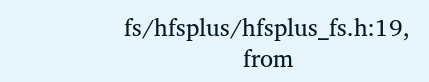fs/hfsplus/hfsplus_fs.h:19,
                 from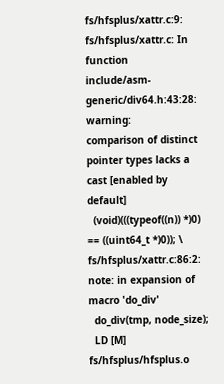fs/hfsplus/xattr.c:9:
fs/hfsplus/xattr.c: In function
include/asm-generic/div64.h:43:28: warning:
comparison of distinct pointer types lacks a cast [enabled by default]
  (void)(((typeof((n)) *)0) == ((uint64_t *)0)); \
fs/hfsplus/xattr.c:86:2: note: in expansion of
macro 'do_div'
  do_div(tmp, node_size);
  LD [M]  fs/hfsplus/hfsplus.o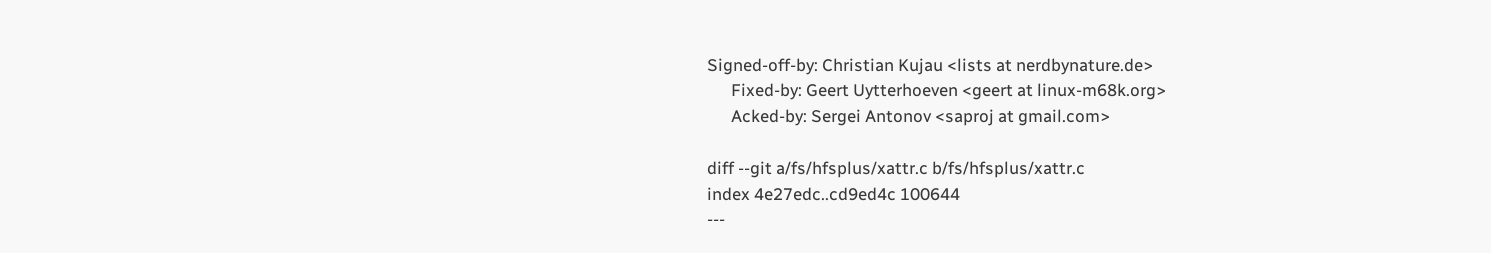Signed-off-by: Christian Kujau <lists at nerdbynature.de>
      Fixed-by: Geert Uytterhoeven <geert at linux-m68k.org>
      Acked-by: Sergei Antonov <saproj at gmail.com>

diff --git a/fs/hfsplus/xattr.c b/fs/hfsplus/xattr.c
index 4e27edc..cd9ed4c 100644
---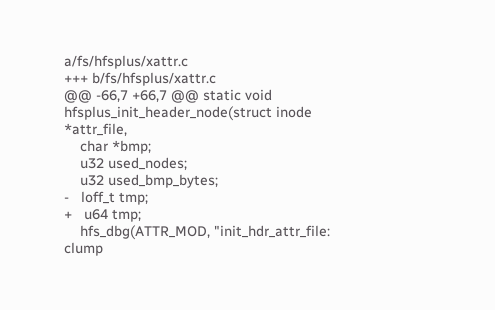a/fs/hfsplus/xattr.c
+++ b/fs/hfsplus/xattr.c
@@ -66,7 +66,7 @@ static void hfsplus_init_header_node(struct inode *attr_file,
    char *bmp;
    u32 used_nodes;
    u32 used_bmp_bytes;
-   loff_t tmp;
+   u64 tmp;
    hfs_dbg(ATTR_MOD, "init_hdr_attr_file: clump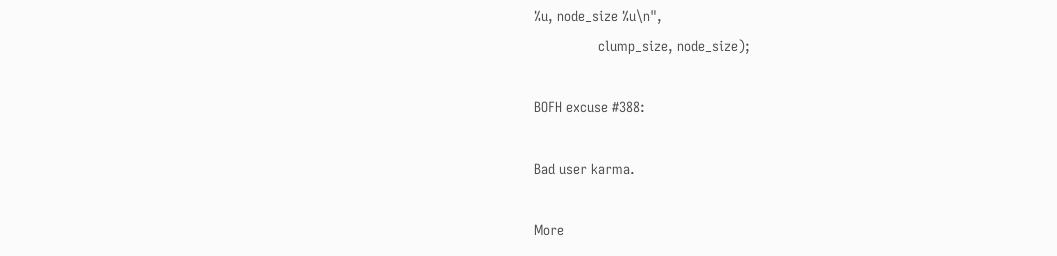%u, node_size %u\n",
                clump_size, node_size);

BOFH excuse #388:

Bad user karma.

More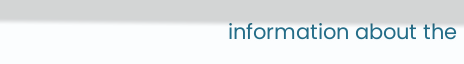information about the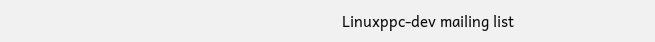Linuxppc-dev mailing list